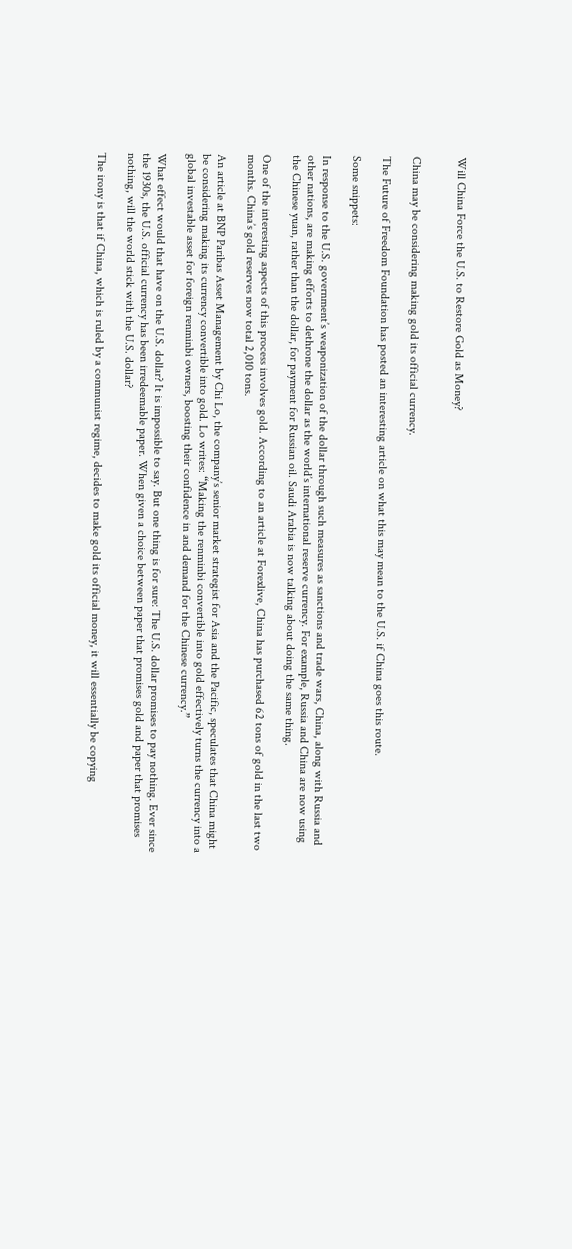Will China Force the U.S. to Restore Gold as Money?


China may be considering making gold its official currency.

The Future of Freedom Foundation has posted an interesting article on what this may mean to the U.S. if China goes this route.

Some snippets:

In response to the U.S. government’s weaponization of the dollar through such measures as sanctions and trade wars, China, along with Russia and other nations, are making efforts to dethrone the dollar as the world’s international reserve currency. For example, Russia and China are now using the Chinese yuan, rather than the dollar, for payment for Russian oil. Saudi Arabia is now talking about doing the same thing.

One of the interesting aspects of this process involves gold. According to an article at Forexlive, China has purchased 62 tons of gold in the last two months. China’s gold reserves now total 2,010 tons.

An article at BNP Paribas Asset Management by Chi Lo, the company’s senior market strategist for Asia and the Pacific, speculates that China might be considering making its currency convertible into gold. Lo writes: “Making the renminbi convertible into gold effectively turns the currency into a global investable asset for foreign renminbi owners, boosting their confidence in and demand for the Chinese currency.”

What effect would that have on the U.S. dollar? It is impossible to say. But one thing is for sure: The U.S. dollar promises to pay nothing. Ever since the 1930s, the U.S. official currency has been irredeemable paper. When given a choice between paper that promises gold and paper that promises nothing, will the world stick with the U.S. dollar?

The irony is that if China, which is ruled by a communist regime, decides to make gold its official money, it will essentially be copying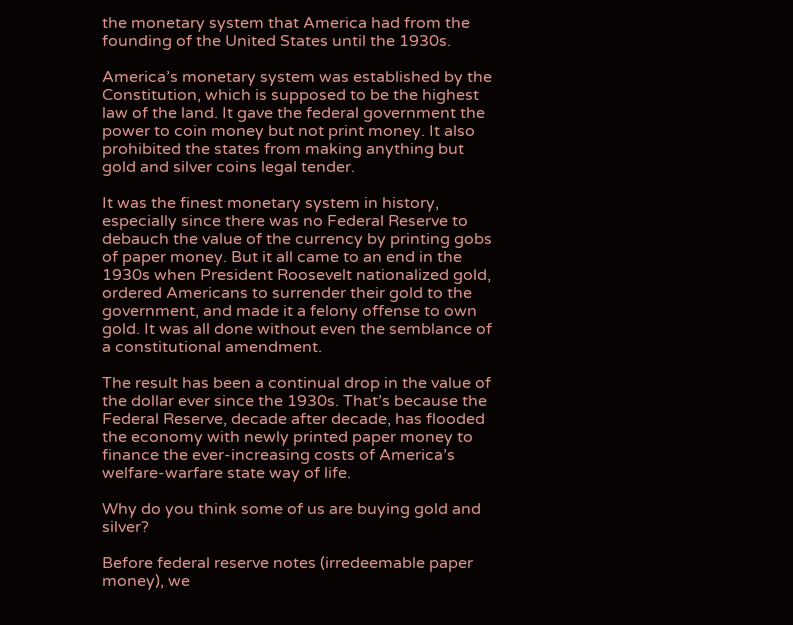the monetary system that America had from the founding of the United States until the 1930s.

America’s monetary system was established by the Constitution, which is supposed to be the highest law of the land. It gave the federal government the power to coin money but not print money. It also prohibited the states from making anything but gold and silver coins legal tender.

It was the finest monetary system in history, especially since there was no Federal Reserve to debauch the value of the currency by printing gobs of paper money. But it all came to an end in the 1930s when President Roosevelt nationalized gold, ordered Americans to surrender their gold to the government, and made it a felony offense to own gold. It was all done without even the semblance of a constitutional amendment.

The result has been a continual drop in the value of the dollar ever since the 1930s. That’s because the Federal Reserve, decade after decade, has flooded the economy with newly printed paper money to finance the ever-increasing costs of America’s welfare-warfare state way of life.

Why do you think some of us are buying gold and silver?

Before federal reserve notes (irredeemable paper money), we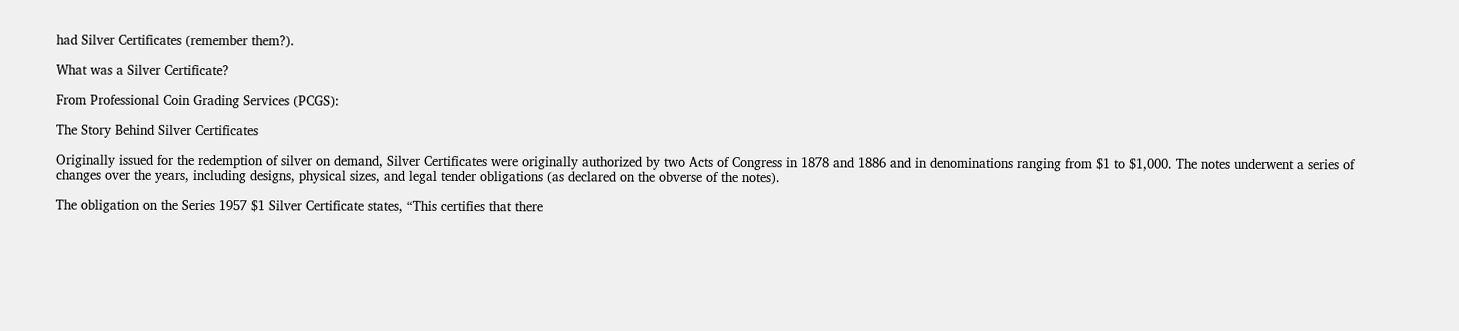had Silver Certificates (remember them?).

What was a Silver Certificate?

From Professional Coin Grading Services (PCGS):

The Story Behind Silver Certificates

Originally issued for the redemption of silver on demand, Silver Certificates were originally authorized by two Acts of Congress in 1878 and 1886 and in denominations ranging from $1 to $1,000. The notes underwent a series of changes over the years, including designs, physical sizes, and legal tender obligations (as declared on the obverse of the notes).

The obligation on the Series 1957 $1 Silver Certificate states, “This certifies that there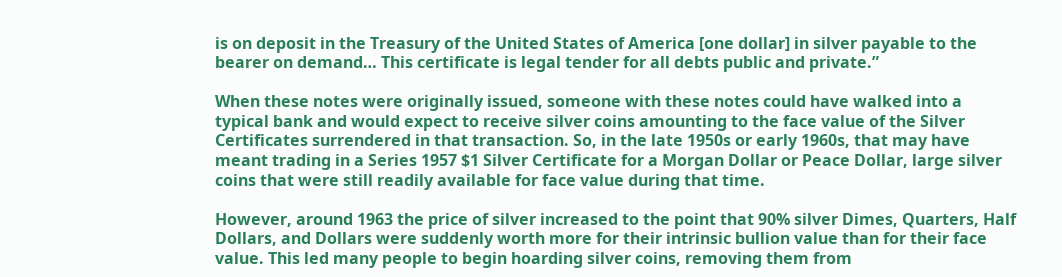is on deposit in the Treasury of the United States of America [one dollar] in silver payable to the bearer on demand… This certificate is legal tender for all debts public and private.”

When these notes were originally issued, someone with these notes could have walked into a typical bank and would expect to receive silver coins amounting to the face value of the Silver Certificates surrendered in that transaction. So, in the late 1950s or early 1960s, that may have meant trading in a Series 1957 $1 Silver Certificate for a Morgan Dollar or Peace Dollar, large silver coins that were still readily available for face value during that time.

However, around 1963 the price of silver increased to the point that 90% silver Dimes, Quarters, Half Dollars, and Dollars were suddenly worth more for their intrinsic bullion value than for their face value. This led many people to begin hoarding silver coins, removing them from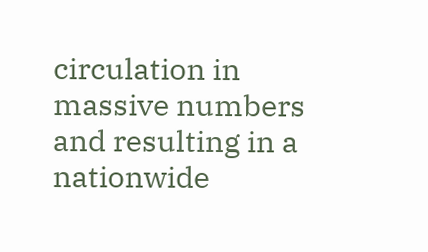circulation in massive numbers and resulting in a nationwide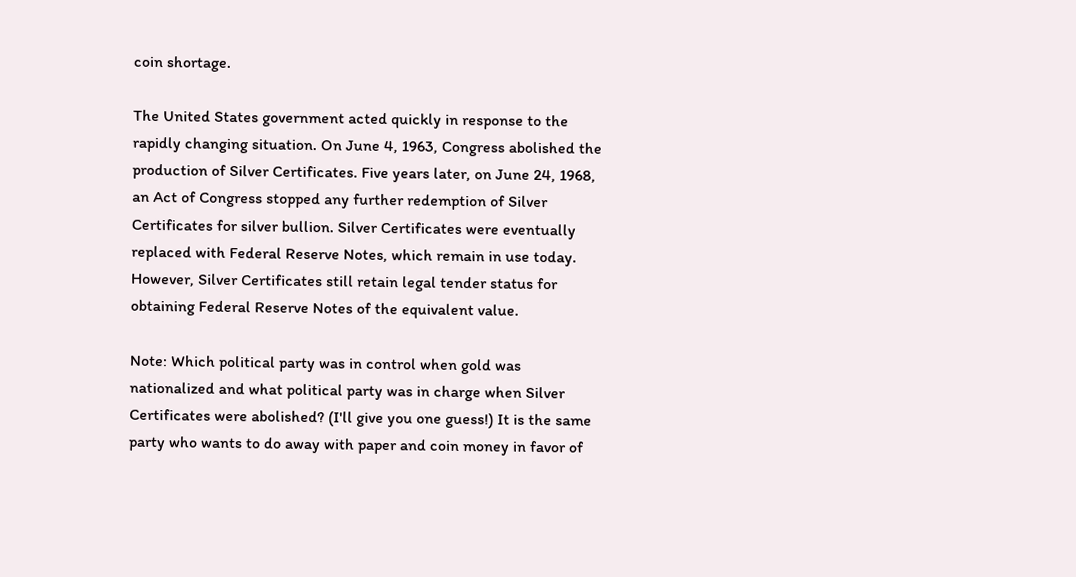coin shortage.

The United States government acted quickly in response to the rapidly changing situation. On June 4, 1963, Congress abolished the production of Silver Certificates. Five years later, on June 24, 1968, an Act of Congress stopped any further redemption of Silver Certificates for silver bullion. Silver Certificates were eventually replaced with Federal Reserve Notes, which remain in use today. However, Silver Certificates still retain legal tender status for obtaining Federal Reserve Notes of the equivalent value.

Note: Which political party was in control when gold was nationalized and what political party was in charge when Silver Certificates were abolished? (I'll give you one guess!) It is the same party who wants to do away with paper and coin money in favor of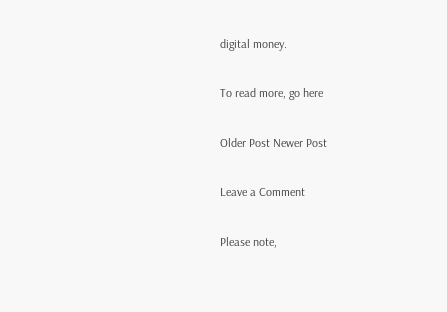digital money.

To read more, go here

Older Post Newer Post

Leave a Comment

Please note,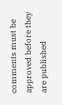comments must be approved before they are published